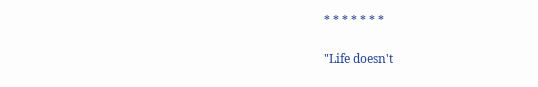* * * * * * *

"Life doesn't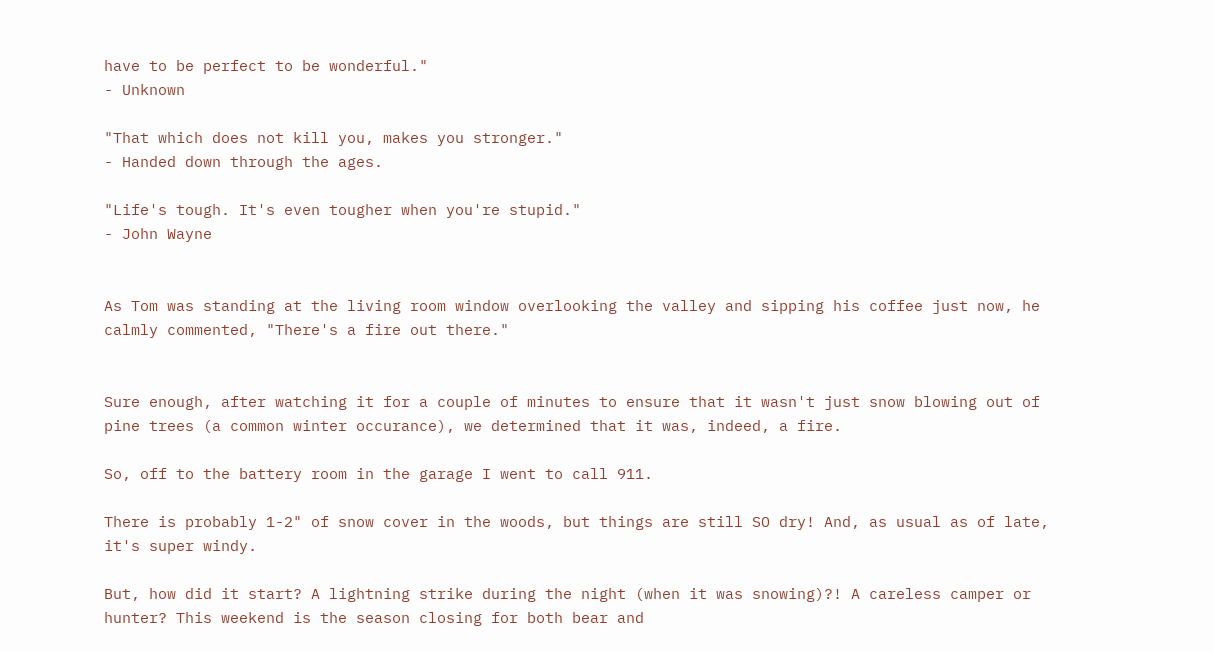have to be perfect to be wonderful."
- Unknown

"That which does not kill you, makes you stronger."
- Handed down through the ages.

"Life's tough. It's even tougher when you're stupid."
- John Wayne


As Tom was standing at the living room window overlooking the valley and sipping his coffee just now, he calmly commented, "There's a fire out there."


Sure enough, after watching it for a couple of minutes to ensure that it wasn't just snow blowing out of pine trees (a common winter occurance), we determined that it was, indeed, a fire.

So, off to the battery room in the garage I went to call 911.

There is probably 1-2" of snow cover in the woods, but things are still SO dry! And, as usual as of late, it's super windy.

But, how did it start? A lightning strike during the night (when it was snowing)?! A careless camper or hunter? This weekend is the season closing for both bear and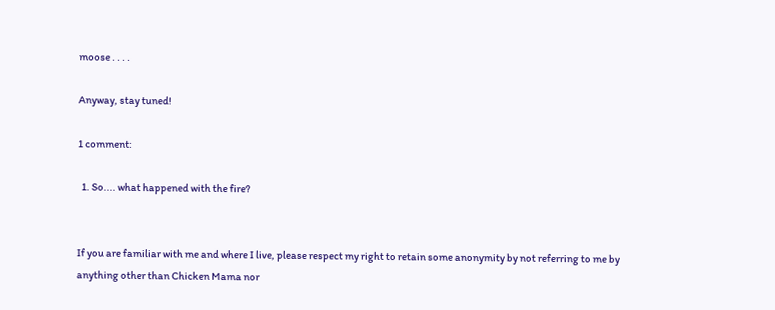moose . . . .

Anyway, stay tuned!

1 comment:

  1. So.... what happened with the fire?


If you are familiar with me and where I live, please respect my right to retain some anonymity by not referring to me by anything other than Chicken Mama nor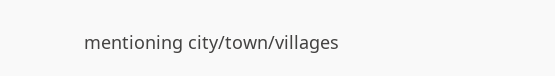mentioning city/town/villages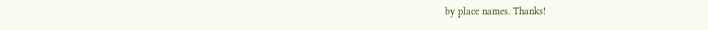by place names. Thanks!